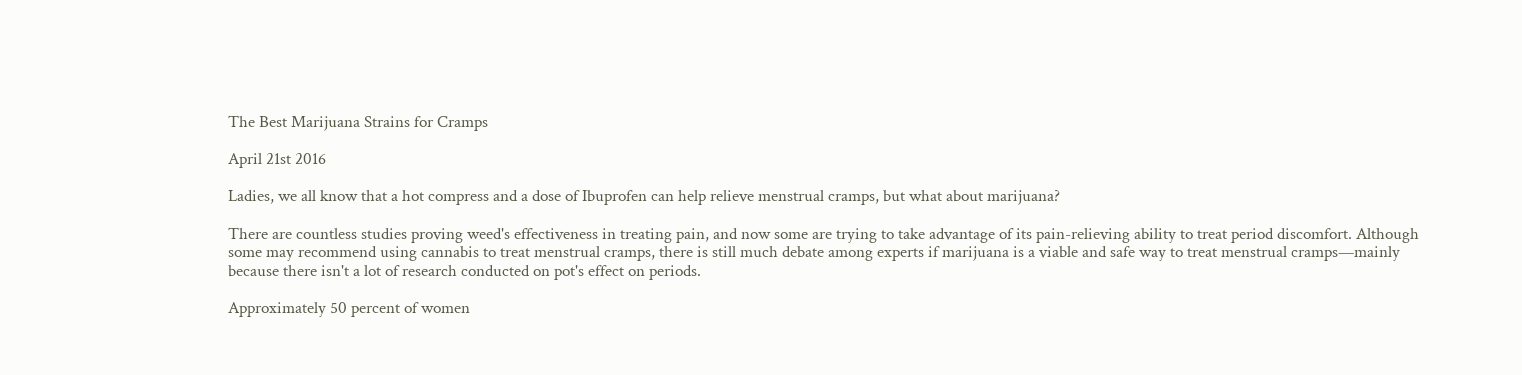The Best Marijuana Strains for Cramps

April 21st 2016

Ladies, we all know that a hot compress and a dose of Ibuprofen can help relieve menstrual cramps, but what about marijuana?

There are countless studies proving weed's effectiveness in treating pain, and now some are trying to take advantage of its pain-relieving ability to treat period discomfort. Although some may recommend using cannabis to treat menstrual cramps, there is still much debate among experts if marijuana is a viable and safe way to treat menstrual cramps—mainly because there isn't a lot of research conducted on pot's effect on periods.

Approximately 50 percent of women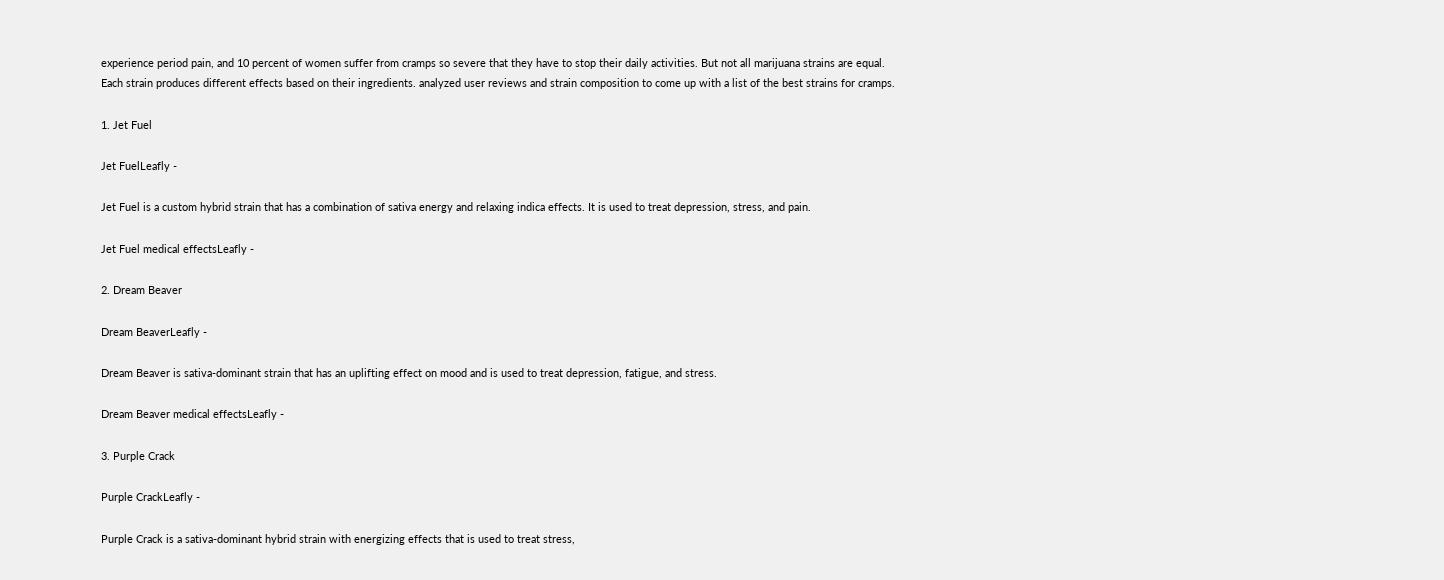experience period pain, and 10 percent of women suffer from cramps so severe that they have to stop their daily activities. But not all marijuana strains are equal. Each strain produces different effects based on their ingredients. analyzed user reviews and strain composition to come up with a list of the best strains for cramps.

1. Jet Fuel

Jet FuelLeafly -

Jet Fuel is a custom hybrid strain that has a combination of sativa energy and relaxing indica effects. It is used to treat depression, stress, and pain.

Jet Fuel medical effectsLeafly -

2. Dream Beaver

Dream BeaverLeafly -

Dream Beaver is sativa-dominant strain that has an uplifting effect on mood and is used to treat depression, fatigue, and stress.

Dream Beaver medical effectsLeafly -

3. Purple Crack

Purple CrackLeafly -

Purple Crack is a sativa-dominant hybrid strain with energizing effects that is used to treat stress,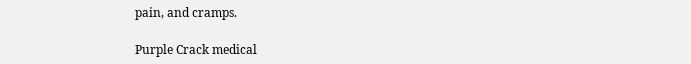pain, and cramps.

Purple Crack medical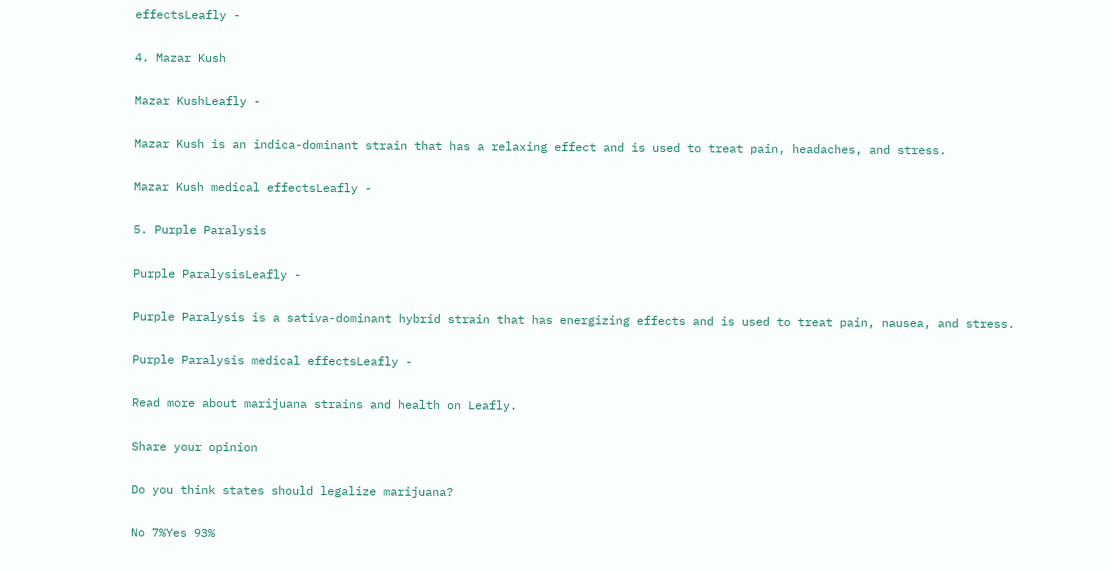effectsLeafly -

4. Mazar Kush

Mazar KushLeafly -

Mazar Kush is an indica-dominant strain that has a relaxing effect and is used to treat pain, headaches, and stress.

Mazar Kush medical effectsLeafly -

5. Purple Paralysis

Purple ParalysisLeafly -

Purple Paralysis is a sativa-dominant hybrid strain that has energizing effects and is used to treat pain, nausea, and stress.

Purple Paralysis medical effectsLeafly -

Read more about marijuana strains and health on Leafly.

Share your opinion

Do you think states should legalize marijuana?

No 7%Yes 93%